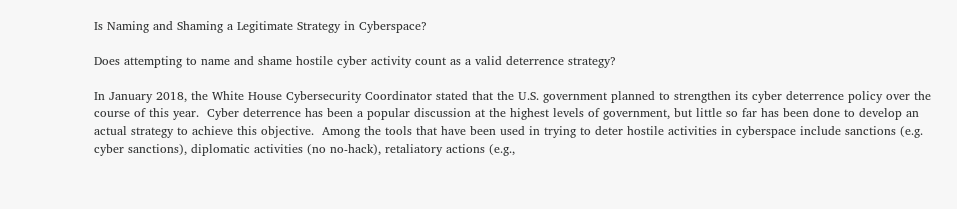Is Naming and Shaming a Legitimate Strategy in Cyberspace?

Does attempting to name and shame hostile cyber activity count as a valid deterrence strategy?

In January 2018, the White House Cybersecurity Coordinator stated that the U.S. government planned to strengthen its cyber deterrence policy over the course of this year.  Cyber deterrence has been a popular discussion at the highest levels of government, but little so far has been done to develop an actual strategy to achieve this objective.  Among the tools that have been used in trying to deter hostile activities in cyberspace include sanctions (e.g. cyber sanctions), diplomatic activities (no no-hack), retaliatory actions (e.g.,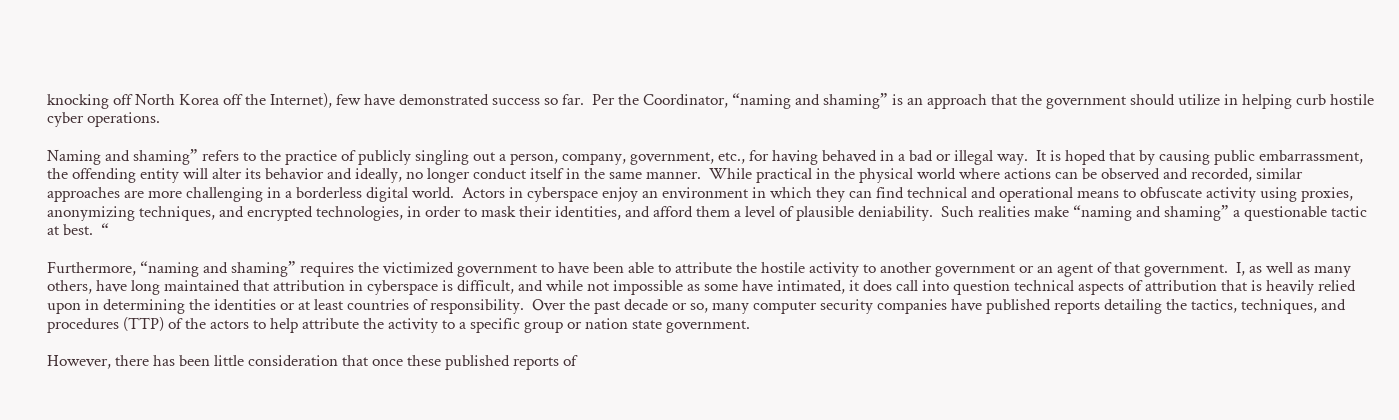knocking off North Korea off the Internet), few have demonstrated success so far.  Per the Coordinator, “naming and shaming” is an approach that the government should utilize in helping curb hostile cyber operations.

Naming and shaming” refers to the practice of publicly singling out a person, company, government, etc., for having behaved in a bad or illegal way.  It is hoped that by causing public embarrassment, the offending entity will alter its behavior and ideally, no longer conduct itself in the same manner.  While practical in the physical world where actions can be observed and recorded, similar approaches are more challenging in a borderless digital world.  Actors in cyberspace enjoy an environment in which they can find technical and operational means to obfuscate activity using proxies, anonymizing techniques, and encrypted technologies, in order to mask their identities, and afford them a level of plausible deniability.  Such realities make “naming and shaming” a questionable tactic at best.  “

Furthermore, “naming and shaming” requires the victimized government to have been able to attribute the hostile activity to another government or an agent of that government.  I, as well as many others, have long maintained that attribution in cyberspace is difficult, and while not impossible as some have intimated, it does call into question technical aspects of attribution that is heavily relied upon in determining the identities or at least countries of responsibility.  Over the past decade or so, many computer security companies have published reports detailing the tactics, techniques, and procedures (TTP) of the actors to help attribute the activity to a specific group or nation state government.

However, there has been little consideration that once these published reports of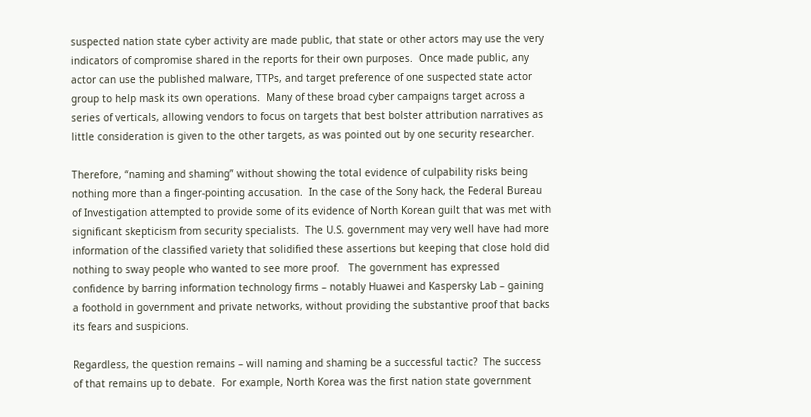suspected nation state cyber activity are made public, that state or other actors may use the very indicators of compromise shared in the reports for their own purposes.  Once made public, any actor can use the published malware, TTPs, and target preference of one suspected state actor group to help mask its own operations.  Many of these broad cyber campaigns target across a series of verticals, allowing vendors to focus on targets that best bolster attribution narratives as little consideration is given to the other targets, as was pointed out by one security researcher.

Therefore, “naming and shaming” without showing the total evidence of culpability risks being nothing more than a finger-pointing accusation.  In the case of the Sony hack, the Federal Bureau of Investigation attempted to provide some of its evidence of North Korean guilt that was met with significant skepticism from security specialists.  The U.S. government may very well have had more information of the classified variety that solidified these assertions but keeping that close hold did nothing to sway people who wanted to see more proof.   The government has expressed confidence by barring information technology firms – notably Huawei and Kaspersky Lab – gaining a foothold in government and private networks, without providing the substantive proof that backs its fears and suspicions.

Regardless, the question remains – will naming and shaming be a successful tactic?  The success of that remains up to debate.  For example, North Korea was the first nation state government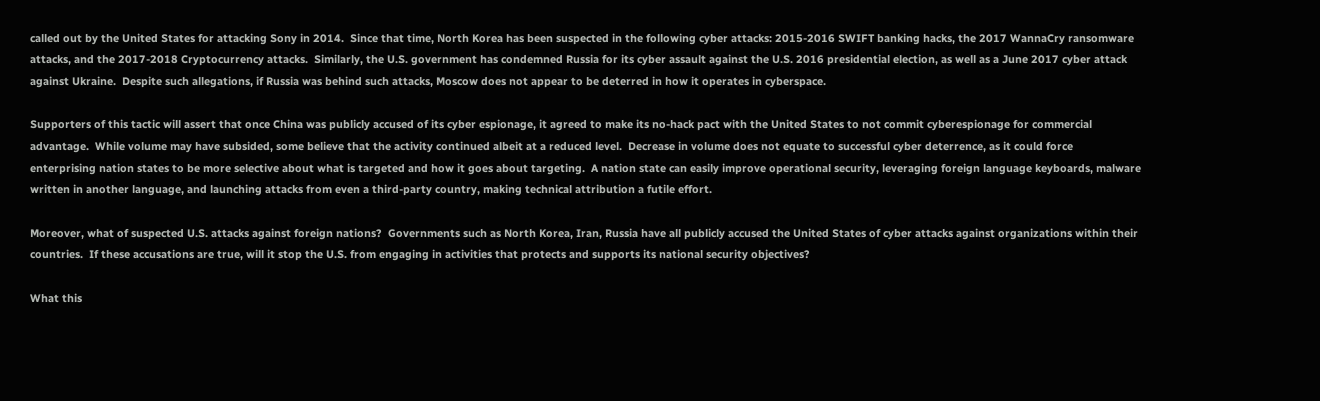called out by the United States for attacking Sony in 2014.  Since that time, North Korea has been suspected in the following cyber attacks: 2015-2016 SWIFT banking hacks, the 2017 WannaCry ransomware attacks, and the 2017-2018 Cryptocurrency attacks.  Similarly, the U.S. government has condemned Russia for its cyber assault against the U.S. 2016 presidential election, as well as a June 2017 cyber attack against Ukraine.  Despite such allegations, if Russia was behind such attacks, Moscow does not appear to be deterred in how it operates in cyberspace.

Supporters of this tactic will assert that once China was publicly accused of its cyber espionage, it agreed to make its no-hack pact with the United States to not commit cyberespionage for commercial advantage.  While volume may have subsided, some believe that the activity continued albeit at a reduced level.  Decrease in volume does not equate to successful cyber deterrence, as it could force enterprising nation states to be more selective about what is targeted and how it goes about targeting.  A nation state can easily improve operational security, leveraging foreign language keyboards, malware written in another language, and launching attacks from even a third-party country, making technical attribution a futile effort.

Moreover, what of suspected U.S. attacks against foreign nations?  Governments such as North Korea, Iran, Russia have all publicly accused the United States of cyber attacks against organizations within their countries.  If these accusations are true, will it stop the U.S. from engaging in activities that protects and supports its national security objectives?

What this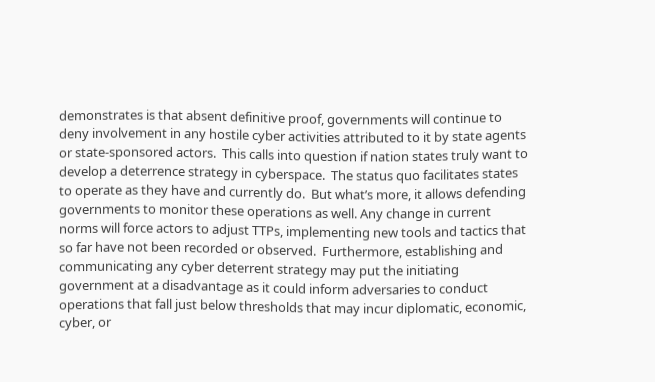demonstrates is that absent definitive proof, governments will continue to deny involvement in any hostile cyber activities attributed to it by state agents or state-sponsored actors.  This calls into question if nation states truly want to develop a deterrence strategy in cyberspace.  The status quo facilitates states to operate as they have and currently do.  But what’s more, it allows defending governments to monitor these operations as well. Any change in current norms will force actors to adjust TTPs, implementing new tools and tactics that so far have not been recorded or observed.  Furthermore, establishing and communicating any cyber deterrent strategy may put the initiating government at a disadvantage as it could inform adversaries to conduct operations that fall just below thresholds that may incur diplomatic, economic, cyber, or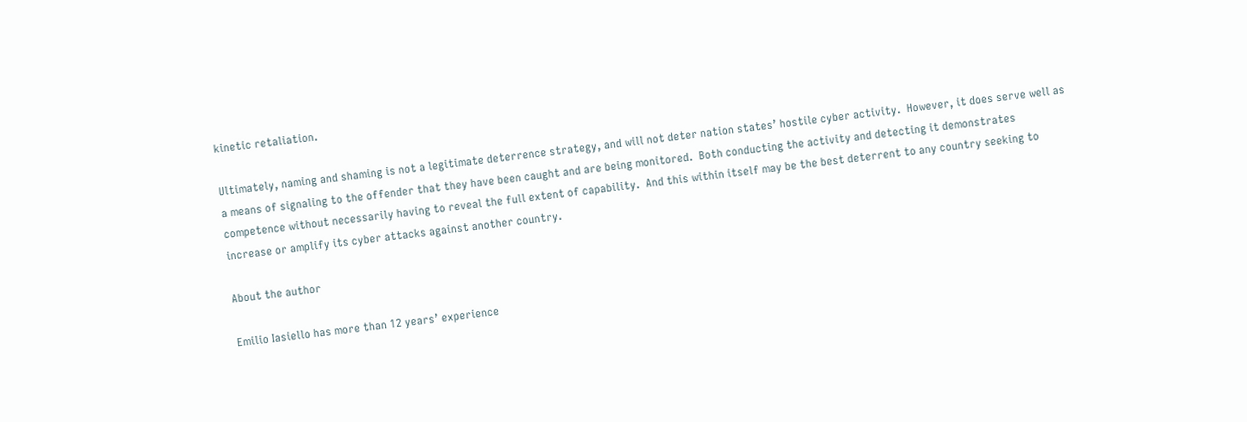kinetic retaliation.

Ultimately, naming and shaming is not a legitimate deterrence strategy, and will not deter nation states’ hostile cyber activity.  However, it does serve well as a means of signaling to the offender that they have been caught and are being monitored.  Both conducting the activity and detecting it demonstrates competence without necessarily having to reveal the full extent of capability.  And this within itself may be the best deterrent to any country seeking to increase or amplify its cyber attacks against another country.

About the author

Emilio Iasiello has more than 12 years’ experience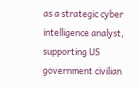as a strategic cyber intelligence analyst, supporting US government civilian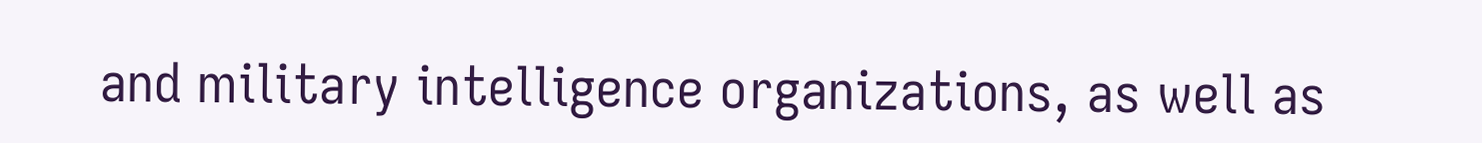and military intelligence organizations, as well as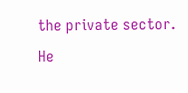the private sector. He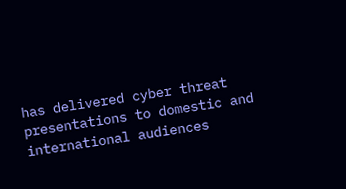has delivered cyber threat presentations to domestic and international audiences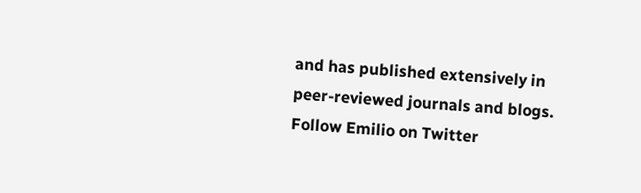and has published extensively in peer-reviewed journals and blogs. Follow Emilio on Twitter